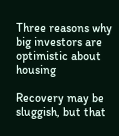Three reasons why big investors are optimistic about housing

Recovery may be sluggish, but that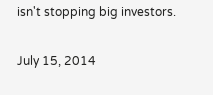isn't stopping big investors.

July 15, 2014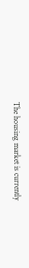The housing market is currently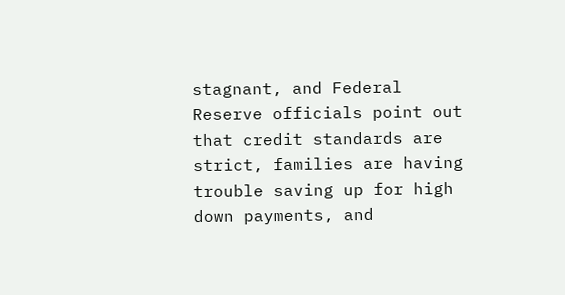stagnant, and Federal Reserve officials point out that credit standards are strict, families are having trouble saving up for high down payments, and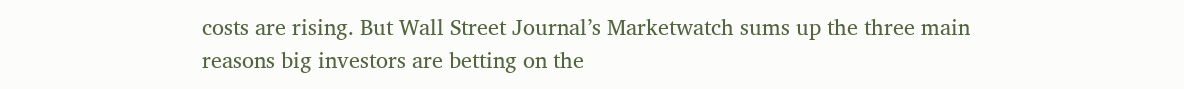costs are rising. But Wall Street Journal’s Marketwatch sums up the three main reasons big investors are betting on the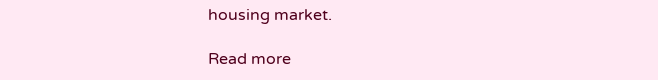housing market.

Read more